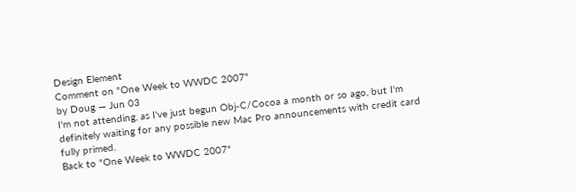Design Element
Comment on "One Week to WWDC 2007"
by Doug — Jun 03
I'm not attending, as I've just begun Obj-C/Cocoa a month or so ago, but I'm definitely waiting for any possible new Mac Pro announcements with credit card fully primed.
Back to "One Week to WWDC 2007"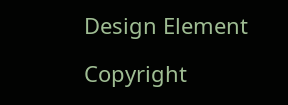Design Element

Copyright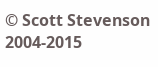© Scott Stevenson 2004-2015